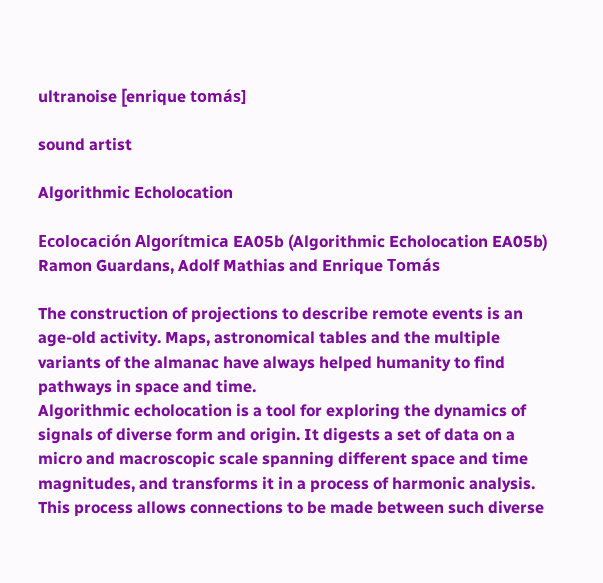ultranoise [enrique tomás]

sound artist

Algorithmic Echolocation

Ecolocación Algorítmica EA05b (Algorithmic Echolocation EA05b)
Ramon Guardans, Adolf Mathias and Enrique Tomás

The construction of projections to describe remote events is an age-old activity. Maps, astronomical tables and the multiple variants of the almanac have always helped humanity to find pathways in space and time.
Algorithmic echolocation is a tool for exploring the dynamics of signals of diverse form and origin. It digests a set of data on a micro and macroscopic scale spanning different space and time magnitudes, and transforms it in a process of harmonic analysis. This process allows connections to be made between such diverse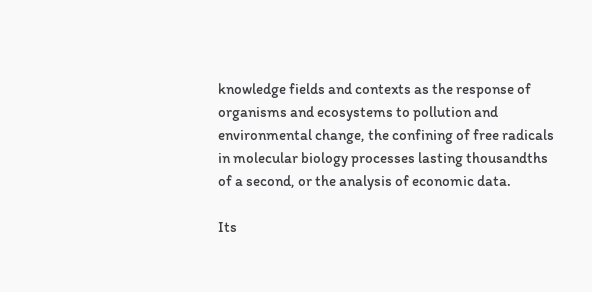knowledge fields and contexts as the response of organisms and ecosystems to pollution and environmental change, the confining of free radicals in molecular biology processes lasting thousandths of a second, or the analysis of economic data.

Its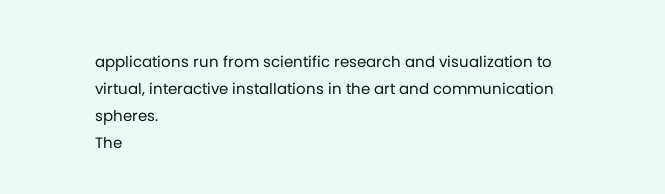applications run from scientific research and visualization to virtual, interactive installations in the art and communication spheres.
The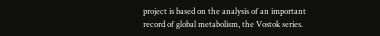project is based on the analysis of an important record of global metabolism, the Vostok series.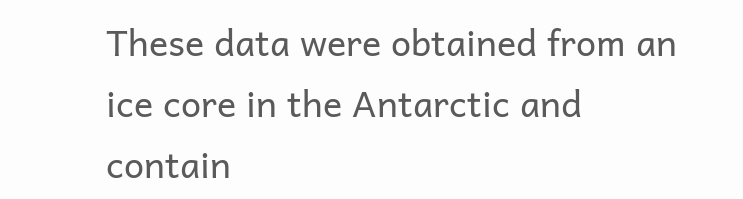These data were obtained from an ice core in the Antarctic and contain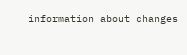information about changes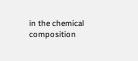in the chemical composition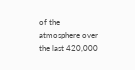of the atmosphere over the last 420,000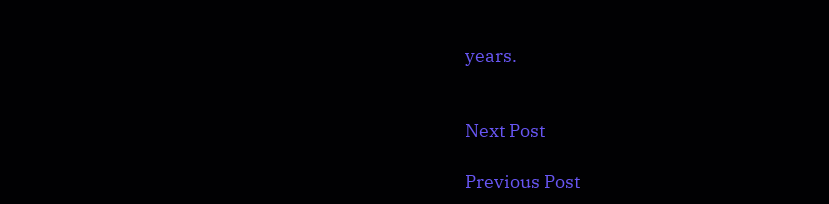years.


Next Post

Previous Post